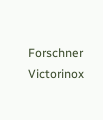Forschner Victorinox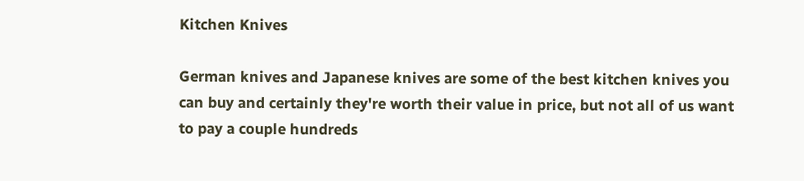Kitchen Knives

German knives and Japanese knives are some of the best kitchen knives you can buy and certainly they're worth their value in price, but not all of us want to pay a couple hundreds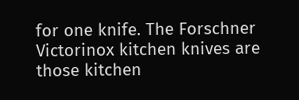for one knife. The Forschner Victorinox kitchen knives are those kitchen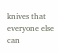knives that everyone else can